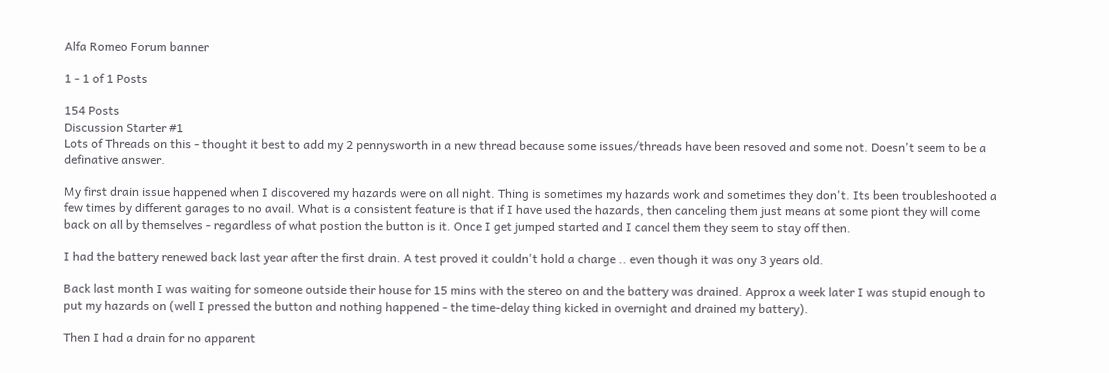Alfa Romeo Forum banner

1 - 1 of 1 Posts

154 Posts
Discussion Starter #1
Lots of Threads on this - thought it best to add my 2 pennysworth in a new thread because some issues/threads have been resoved and some not. Doesn't seem to be a definative answer.

My first drain issue happened when I discovered my hazards were on all night. Thing is sometimes my hazards work and sometimes they don't. Its been troubleshooted a few times by different garages to no avail. What is a consistent feature is that if I have used the hazards, then canceling them just means at some piont they will come back on all by themselves - regardless of what postion the button is it. Once I get jumped started and I cancel them they seem to stay off then.

I had the battery renewed back last year after the first drain. A test proved it couldn't hold a charge .. even though it was ony 3 years old.

Back last month I was waiting for someone outside their house for 15 mins with the stereo on and the battery was drained. Approx a week later I was stupid enough to put my hazards on (well I pressed the button and nothing happened - the time-delay thing kicked in overnight and drained my battery).

Then I had a drain for no apparent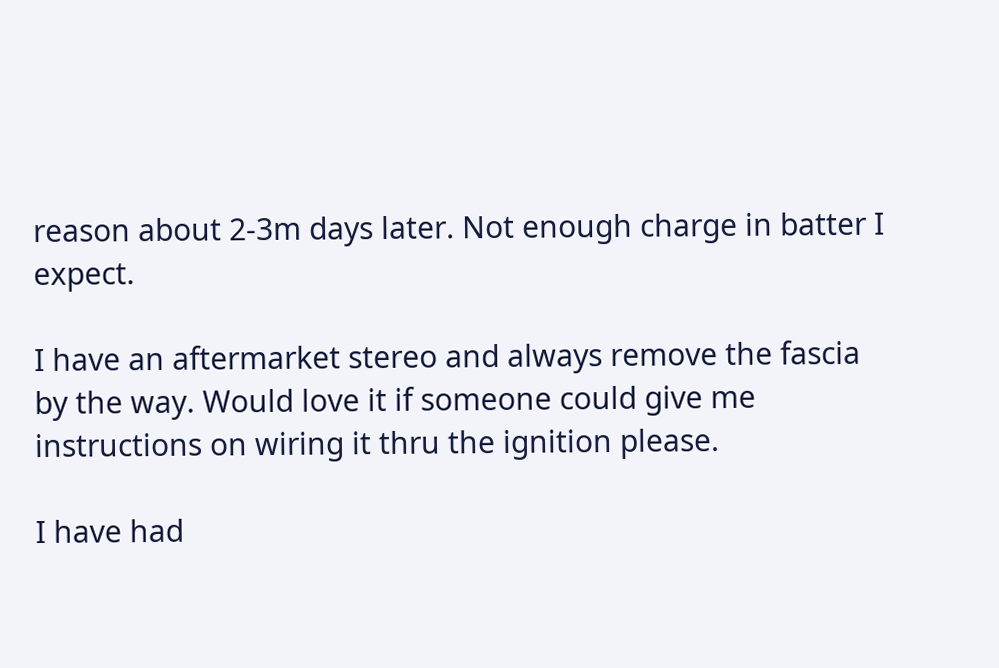reason about 2-3m days later. Not enough charge in batter I expect.

I have an aftermarket stereo and always remove the fascia by the way. Would love it if someone could give me instructions on wiring it thru the ignition please.

I have had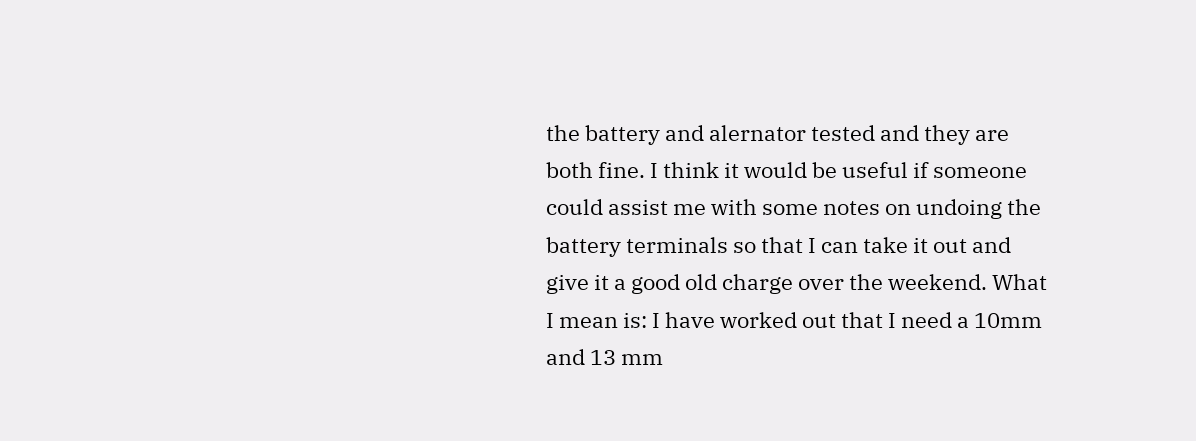the battery and alernator tested and they are both fine. I think it would be useful if someone could assist me with some notes on undoing the battery terminals so that I can take it out and give it a good old charge over the weekend. What I mean is: I have worked out that I need a 10mm and 13 mm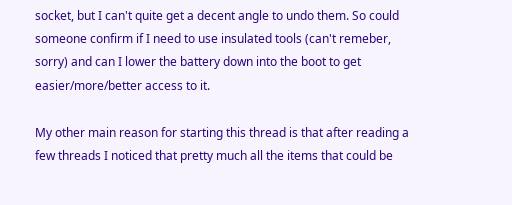socket, but I can't quite get a decent angle to undo them. So could someone confirm if I need to use insulated tools (can't remeber, sorry) and can I lower the battery down into the boot to get easier/more/better access to it.

My other main reason for starting this thread is that after reading a few threads I noticed that pretty much all the items that could be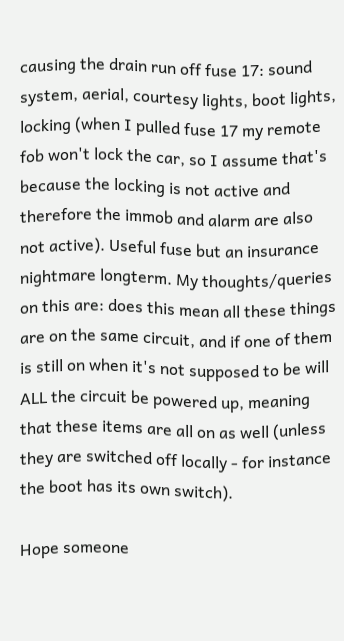causing the drain run off fuse 17: sound system, aerial, courtesy lights, boot lights, locking (when I pulled fuse 17 my remote fob won't lock the car, so I assume that's because the locking is not active and therefore the immob and alarm are also not active). Useful fuse but an insurance nightmare longterm. My thoughts/queries on this are: does this mean all these things are on the same circuit, and if one of them is still on when it's not supposed to be will ALL the circuit be powered up, meaning that these items are all on as well (unless they are switched off locally - for instance the boot has its own switch).

Hope someone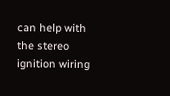can help with the stereo ignition wiring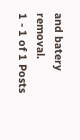and batery removal.
1 - 1 of 1 Posts